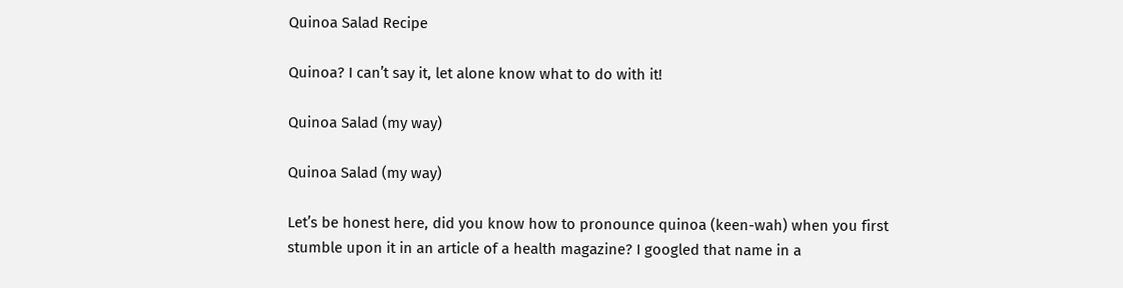Quinoa Salad Recipe

Quinoa? I can’t say it, let alone know what to do with it!

Quinoa Salad (my way)

Quinoa Salad (my way)

Let’s be honest here, did you know how to pronounce quinoa (keen-wah) when you first stumble upon it in an article of a health magazine? I googled that name in a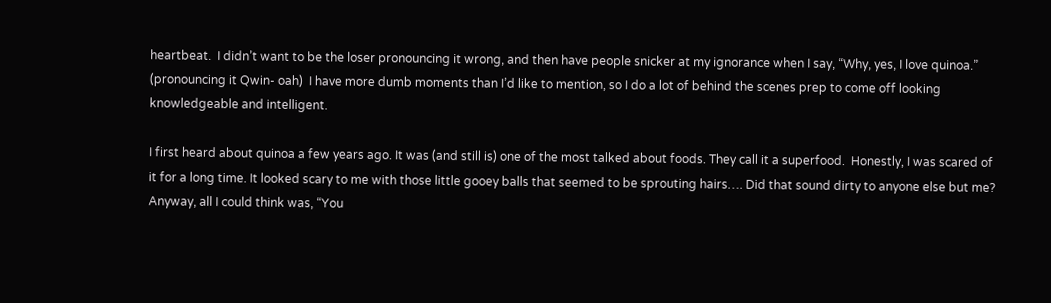heartbeat.  I didn’t want to be the loser pronouncing it wrong, and then have people snicker at my ignorance when I say, “Why, yes, I love quinoa.” (pronouncing it Qwin- oah)  I have more dumb moments than I’d like to mention, so I do a lot of behind the scenes prep to come off looking knowledgeable and intelligent.

I first heard about quinoa a few years ago. It was (and still is) one of the most talked about foods. They call it a superfood.  Honestly, I was scared of it for a long time. It looked scary to me with those little gooey balls that seemed to be sprouting hairs…. Did that sound dirty to anyone else but me?  Anyway, all I could think was, “You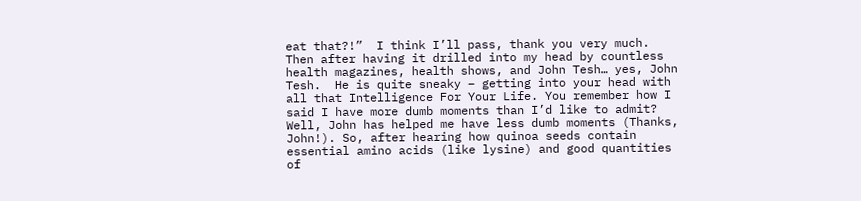eat that?!”  I think I’ll pass, thank you very much.  Then after having it drilled into my head by countless health magazines, health shows, and John Tesh… yes, John Tesh.  He is quite sneaky – getting into your head with all that Intelligence For Your Life. You remember how I said I have more dumb moments than I’d like to admit? Well, John has helped me have less dumb moments (Thanks, John!). So, after hearing how quinoa seeds contain essential amino acids (like lysine) and good quantities of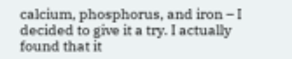calcium, phosphorus, and iron – I decided to give it a try. I actually found that it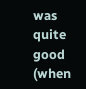was quite good (when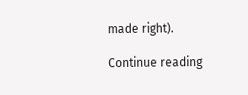made right).

Continue reading